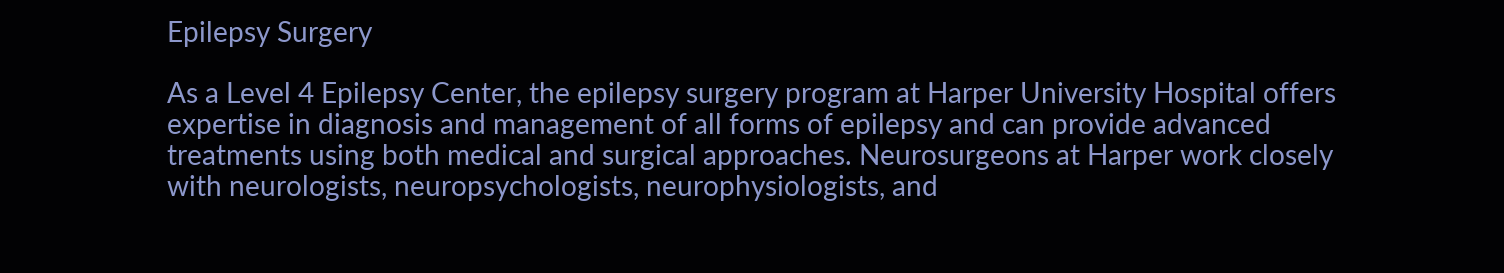Epilepsy Surgery

As a Level 4 Epilepsy Center, the epilepsy surgery program at Harper University Hospital offers expertise in diagnosis and management of all forms of epilepsy and can provide advanced treatments using both medical and surgical approaches. Neurosurgeons at Harper work closely with neurologists, neuropsychologists, neurophysiologists, and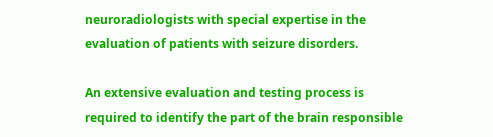neuroradiologists with special expertise in the evaluation of patients with seizure disorders.

An extensive evaluation and testing process is required to identify the part of the brain responsible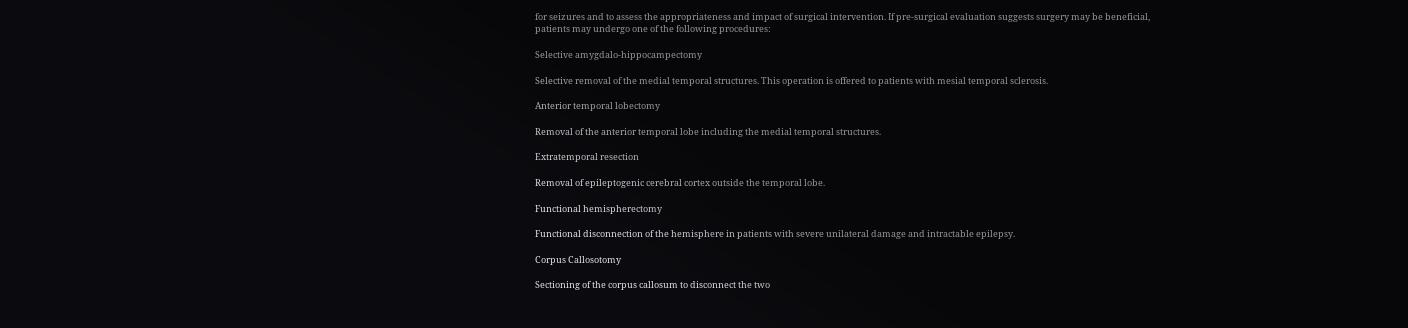for seizures and to assess the appropriateness and impact of surgical intervention. If pre-surgical evaluation suggests surgery may be beneficial, patients may undergo one of the following procedures:

Selective amygdalo-hippocampectomy

Selective removal of the medial temporal structures. This operation is offered to patients with mesial temporal sclerosis.

Anterior temporal lobectomy

Removal of the anterior temporal lobe including the medial temporal structures.

Extratemporal resection

Removal of epileptogenic cerebral cortex outside the temporal lobe.

Functional hemispherectomy

Functional disconnection of the hemisphere in patients with severe unilateral damage and intractable epilepsy.

Corpus Callosotomy

Sectioning of the corpus callosum to disconnect the two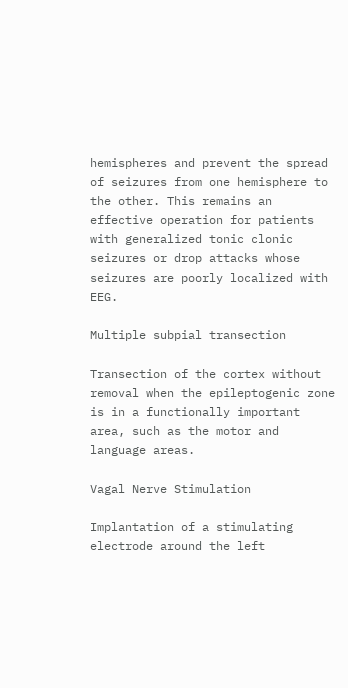hemispheres and prevent the spread of seizures from one hemisphere to the other. This remains an effective operation for patients with generalized tonic clonic seizures or drop attacks whose seizures are poorly localized with EEG.

Multiple subpial transection

Transection of the cortex without removal when the epileptogenic zone is in a functionally important area, such as the motor and language areas.

Vagal Nerve Stimulation

Implantation of a stimulating electrode around the left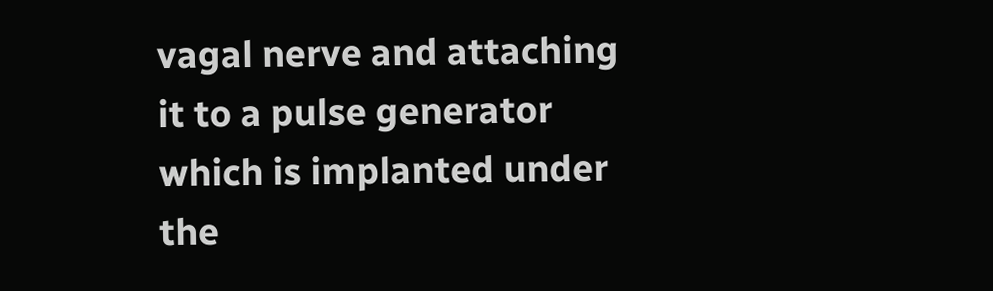vagal nerve and attaching it to a pulse generator which is implanted under the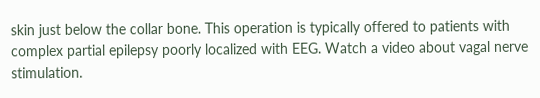skin just below the collar bone. This operation is typically offered to patients with complex partial epilepsy poorly localized with EEG. Watch a video about vagal nerve stimulation.